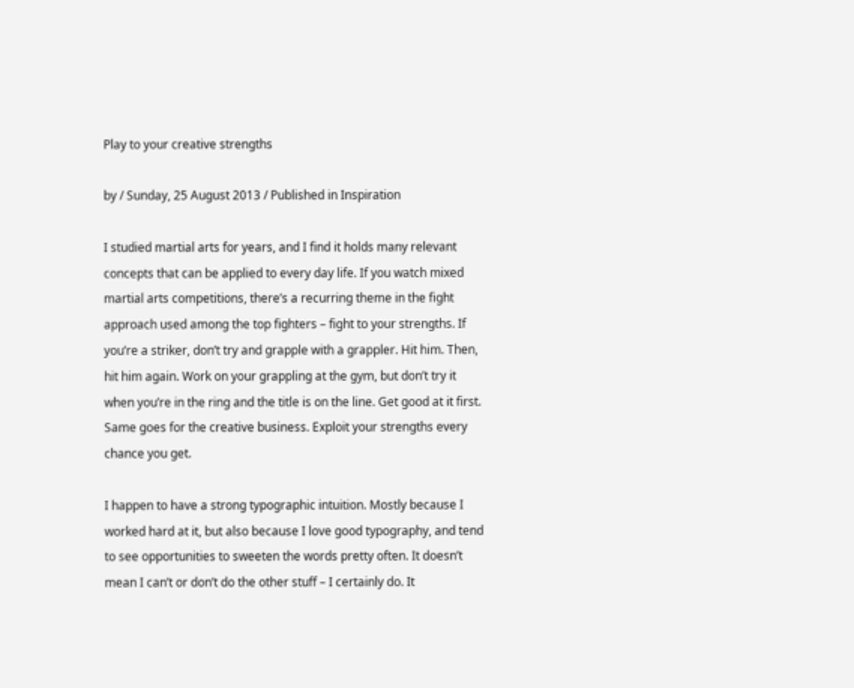Play to your creative strengths

by / Sunday, 25 August 2013 / Published in Inspiration

I studied martial arts for years, and I find it holds many relevant concepts that can be applied to every day life. If you watch mixed martial arts competitions, there’s a recurring theme in the fight approach used among the top fighters – fight to your strengths. If you’re a striker, don’t try and grapple with a grappler. Hit him. Then, hit him again. Work on your grappling at the gym, but don’t try it when you’re in the ring and the title is on the line. Get good at it first. Same goes for the creative business. Exploit your strengths every chance you get.

I happen to have a strong typographic intuition. Mostly because I worked hard at it, but also because I love good typography, and tend to see opportunities to sweeten the words pretty often. It doesn’t mean I can’t or don’t do the other stuff – I certainly do. It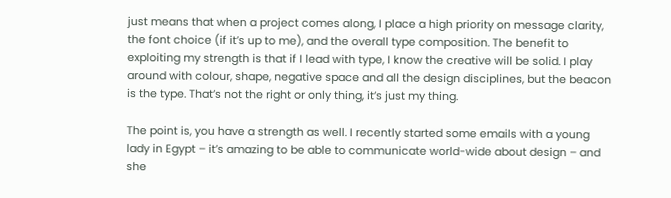just means that when a project comes along, I place a high priority on message clarity, the font choice (if it’s up to me), and the overall type composition. The benefit to exploiting my strength is that if I lead with type, I know the creative will be solid. I play around with colour, shape, negative space and all the design disciplines, but the beacon is the type. That’s not the right or only thing, it’s just my thing.

The point is, you have a strength as well. I recently started some emails with a young lady in Egypt – it’s amazing to be able to communicate world-wide about design – and she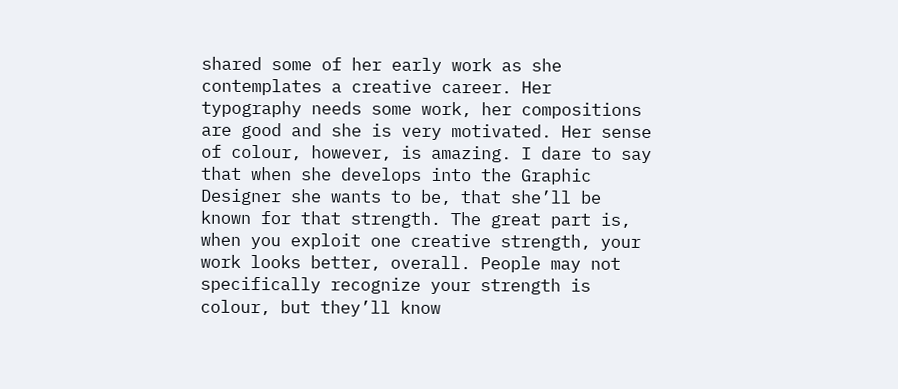shared some of her early work as she contemplates a creative career. Her typography needs some work, her compositions are good and she is very motivated. Her sense of colour, however, is amazing. I dare to say that when she develops into the Graphic Designer she wants to be, that she’ll be known for that strength. The great part is, when you exploit one creative strength, your work looks better, overall. People may not specifically recognize your strength is colour, but they’ll know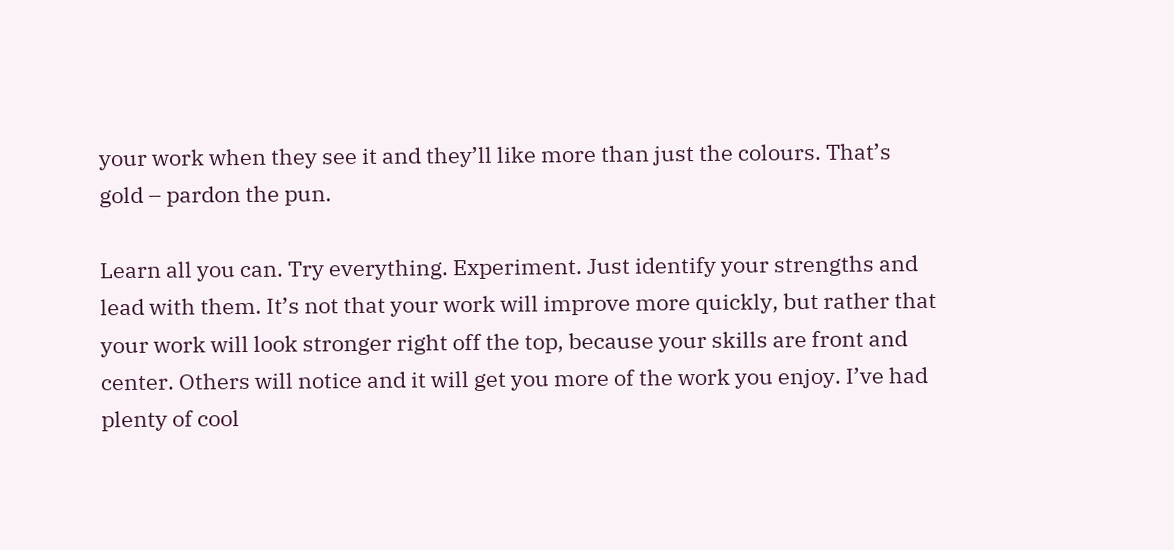your work when they see it and they’ll like more than just the colours. That’s gold – pardon the pun.

Learn all you can. Try everything. Experiment. Just identify your strengths and lead with them. It’s not that your work will improve more quickly, but rather that your work will look stronger right off the top, because your skills are front and center. Others will notice and it will get you more of the work you enjoy. I’ve had plenty of cool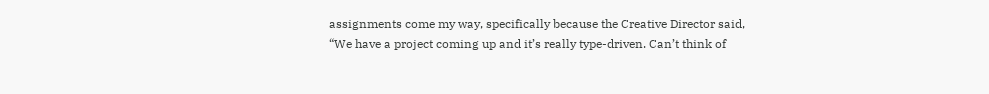assignments come my way, specifically because the Creative Director said, “We have a project coming up and it’s really type-driven. Can’t think of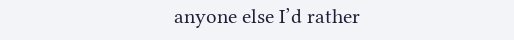anyone else I’d rather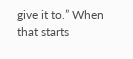give it to.” When that starts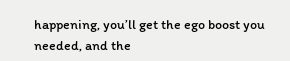happening, you’ll get the ego boost you needed, and the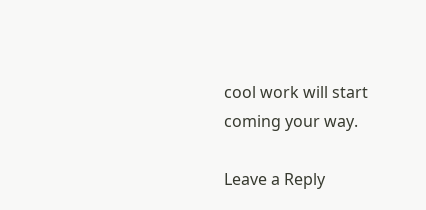cool work will start coming your way.

Leave a Reply